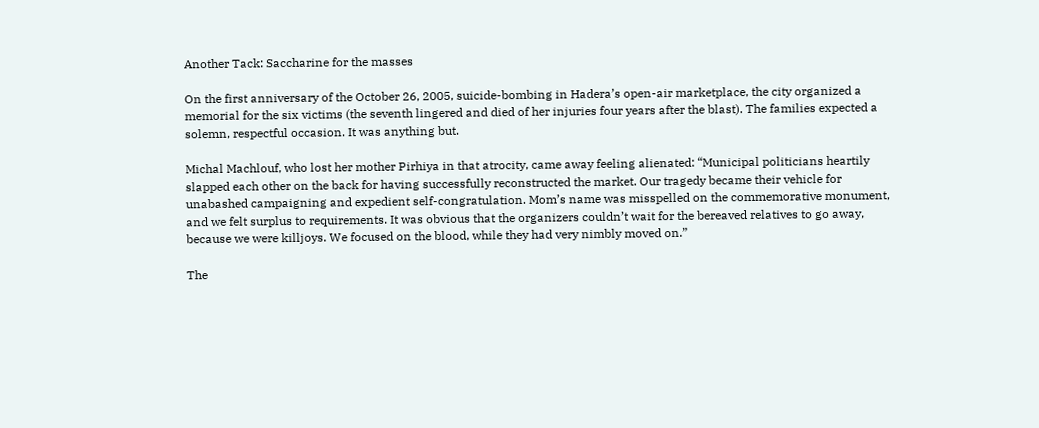Another Tack: Saccharine for the masses

On the first anniversary of the October 26, 2005, suicide-bombing in Hadera’s open-air marketplace, the city organized a memorial for the six victims (the seventh lingered and died of her injuries four years after the blast). The families expected a solemn, respectful occasion. It was anything but.

Michal Machlouf, who lost her mother Pirhiya in that atrocity, came away feeling alienated: “Municipal politicians heartily slapped each other on the back for having successfully reconstructed the market. Our tragedy became their vehicle for unabashed campaigning and expedient self-congratulation. Mom’s name was misspelled on the commemorative monument, and we felt surplus to requirements. It was obvious that the organizers couldn’t wait for the bereaved relatives to go away, because we were killjoys. We focused on the blood, while they had very nimbly moved on.”

The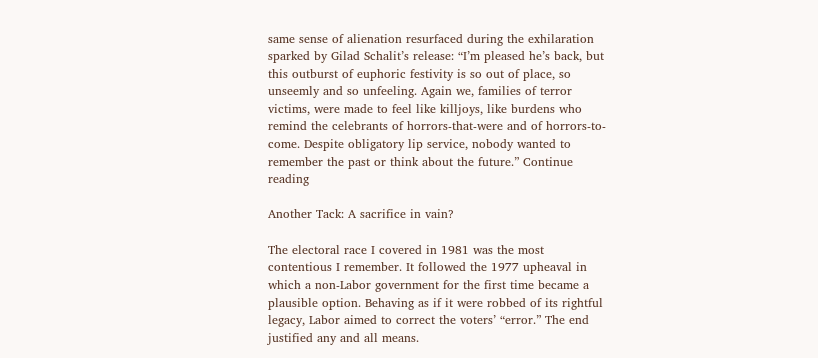same sense of alienation resurfaced during the exhilaration sparked by Gilad Schalit’s release: “I’m pleased he’s back, but this outburst of euphoric festivity is so out of place, so unseemly and so unfeeling. Again we, families of terror victims, were made to feel like killjoys, like burdens who remind the celebrants of horrors-that-were and of horrors-to-come. Despite obligatory lip service, nobody wanted to remember the past or think about the future.” Continue reading

Another Tack: A sacrifice in vain?

The electoral race I covered in 1981 was the most contentious I remember. It followed the 1977 upheaval in which a non-Labor government for the first time became a plausible option. Behaving as if it were robbed of its rightful legacy, Labor aimed to correct the voters’ “error.” The end justified any and all means.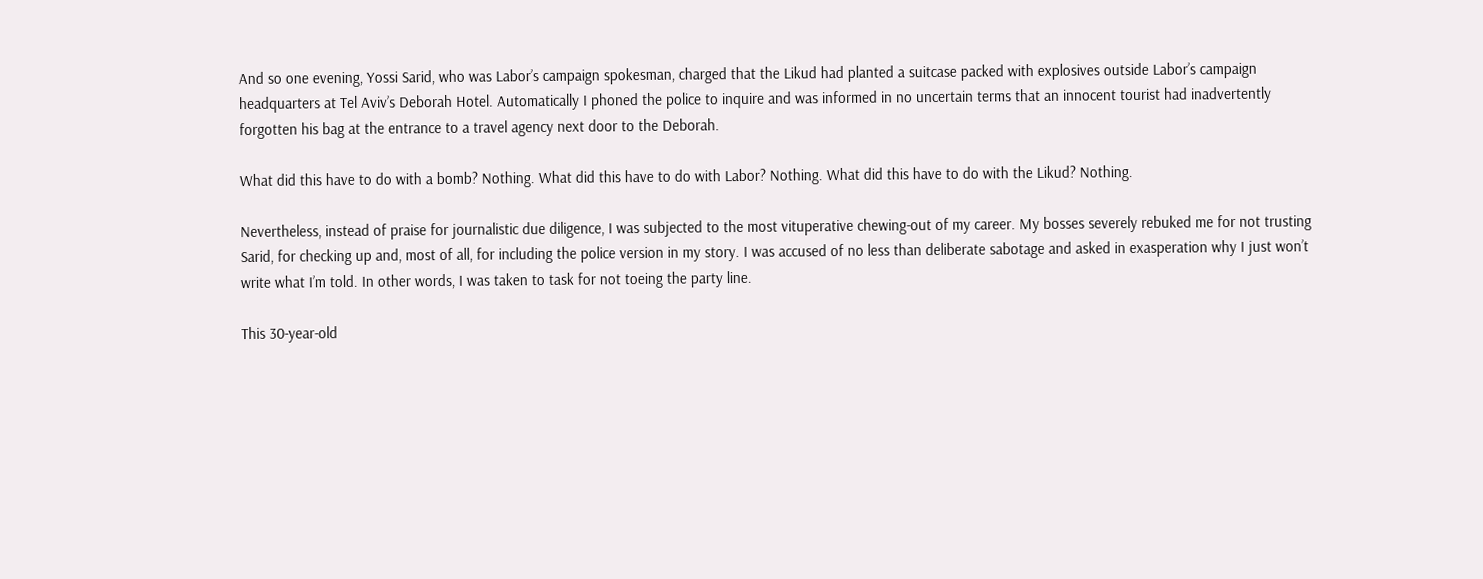And so one evening, Yossi Sarid, who was Labor’s campaign spokesman, charged that the Likud had planted a suitcase packed with explosives outside Labor’s campaign headquarters at Tel Aviv’s Deborah Hotel. Automatically I phoned the police to inquire and was informed in no uncertain terms that an innocent tourist had inadvertently forgotten his bag at the entrance to a travel agency next door to the Deborah.

What did this have to do with a bomb? Nothing. What did this have to do with Labor? Nothing. What did this have to do with the Likud? Nothing.

Nevertheless, instead of praise for journalistic due diligence, I was subjected to the most vituperative chewing-out of my career. My bosses severely rebuked me for not trusting Sarid, for checking up and, most of all, for including the police version in my story. I was accused of no less than deliberate sabotage and asked in exasperation why I just won’t write what I’m told. In other words, I was taken to task for not toeing the party line.

This 30-year-old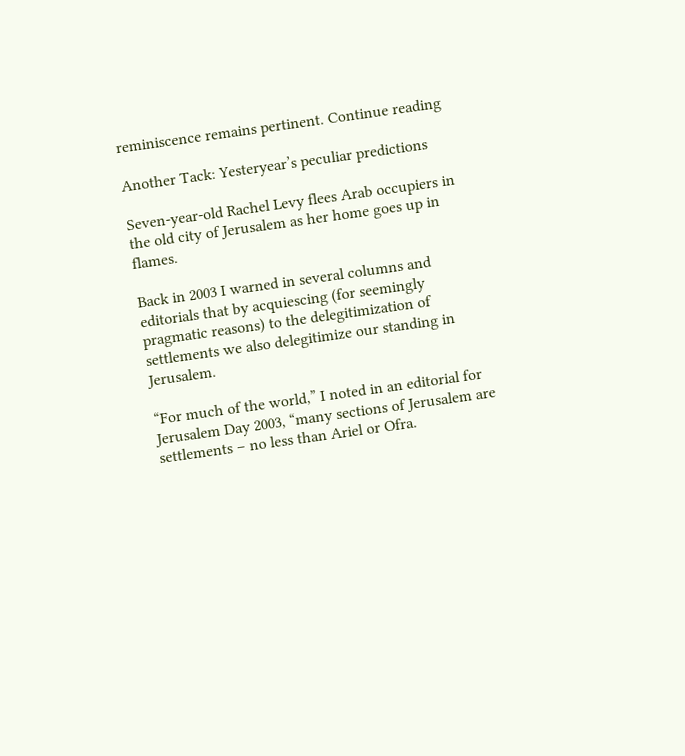reminiscence remains pertinent. Continue reading

Another Tack: Yesteryear’s peculiar predictions

Seven-year-old Rachel Levy flees Arab occupiers in the old city of Jerusalem as her home goes up in flames.

Back in 2003 I warned in several columns and editorials that by acquiescing (for seemingly pragmatic reasons) to the delegitimization of settlements we also delegitimize our standing in Jerusalem.

“For much of the world,” I noted in an editorial for Jerusalem Day 2003, “many sections of Jerusalem are settlements – no less than Ariel or Ofra.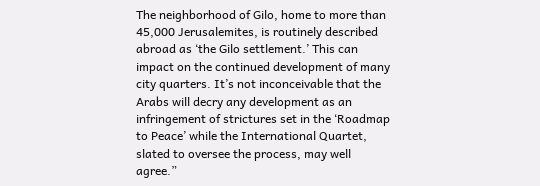The neighborhood of Gilo, home to more than 45,000 Jerusalemites, is routinely described abroad as ‘the Gilo settlement.’ This can impact on the continued development of many city quarters. It’s not inconceivable that the Arabs will decry any development as an infringement of strictures set in the ‘Roadmap to Peace’ while the International Quartet, slated to oversee the process, may well agree.”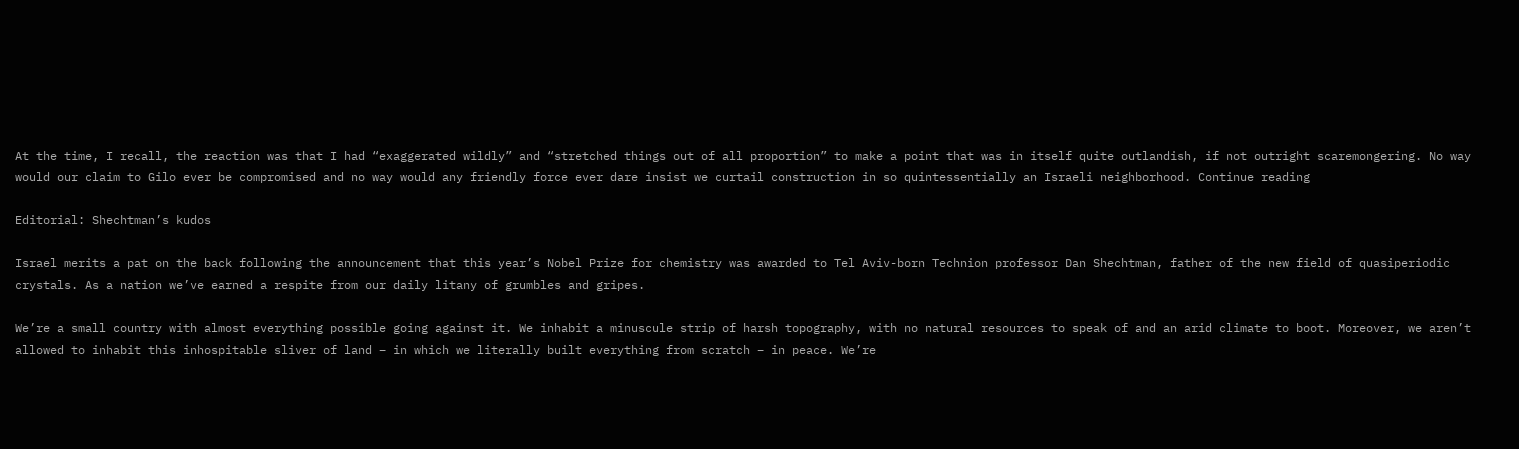At the time, I recall, the reaction was that I had “exaggerated wildly” and “stretched things out of all proportion” to make a point that was in itself quite outlandish, if not outright scaremongering. No way would our claim to Gilo ever be compromised and no way would any friendly force ever dare insist we curtail construction in so quintessentially an Israeli neighborhood. Continue reading

Editorial: Shechtman’s kudos

Israel merits a pat on the back following the announcement that this year’s Nobel Prize for chemistry was awarded to Tel Aviv-born Technion professor Dan Shechtman, father of the new field of quasiperiodic crystals. As a nation we’ve earned a respite from our daily litany of grumbles and gripes.

We’re a small country with almost everything possible going against it. We inhabit a minuscule strip of harsh topography, with no natural resources to speak of and an arid climate to boot. Moreover, we aren’t allowed to inhabit this inhospitable sliver of land – in which we literally built everything from scratch – in peace. We’re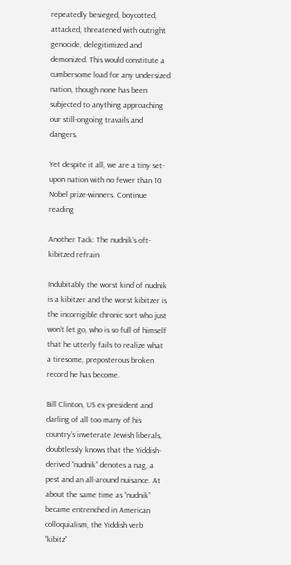repeatedly besieged, boycotted, attacked, threatened with outright genocide, delegitimized and demonized. This would constitute a cumbersome load for any undersized nation, though none has been subjected to anything approaching our still-ongoing travails and dangers.

Yet despite it all, we are a tiny set-upon nation with no fewer than 10 Nobel prize-winners. Continue reading

Another Tack: The nudnik’s oft-kibitzed refrain

Indubitably the worst kind of nudnik is a kibitzer and the worst kibitzer is the incorrigible chronic sort who just won’t let go, who is so full of himself that he utterly fails to realize what a tiresome, preposterous broken record he has become.

Bill Clinton, US ex-president and darling of all too many of his country’s inveterate Jewish liberals, doubtlessly knows that the Yiddish- derived “nudnik” denotes a nag, a pest and an all-around nuisance. At about the same time as “nudnik” became entrenched in American colloquialism, the Yiddish verb “kibitz”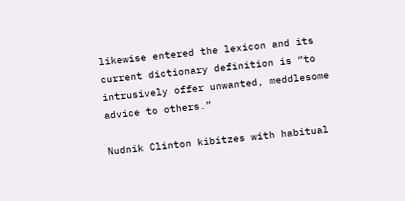likewise entered the lexicon and its current dictionary definition is “to intrusively offer unwanted, meddlesome advice to others.”

Nudnik Clinton kibitzes with habitual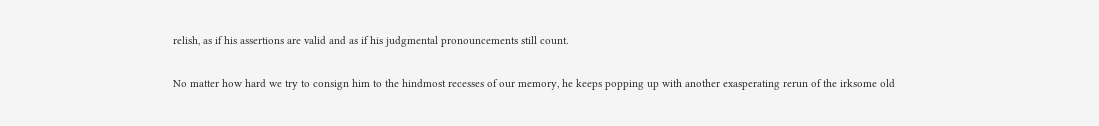relish, as if his assertions are valid and as if his judgmental pronouncements still count.

No matter how hard we try to consign him to the hindmost recesses of our memory, he keeps popping up with another exasperating rerun of the irksome old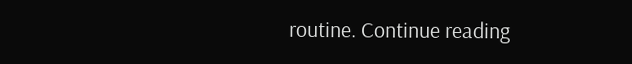routine. Continue reading